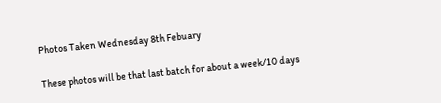Photos Taken Wednesday 8th Febuary

These photos will be that last batch for about a week/10 days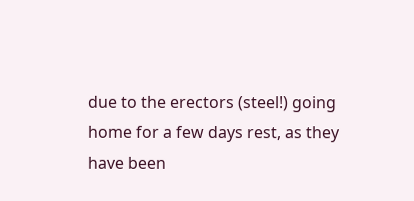due to the erectors (steel!) going home for a few days rest, as they have been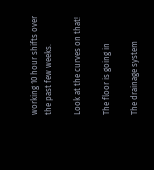working 10 hour shifts over the past few weeks.

Look at the curves on that!

The floor is going in

The drainage system